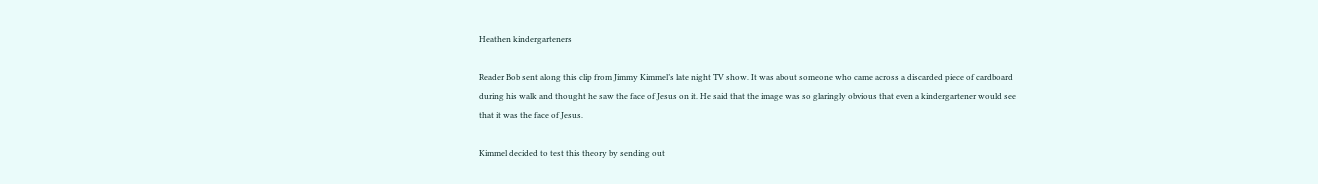Heathen kindergarteners

Reader Bob sent along this clip from Jimmy Kimmel’s late night TV show. It was about someone who came across a discarded piece of cardboard during his walk and thought he saw the face of Jesus on it. He said that the image was so glaringly obvious that even a kindergartener would see that it was the face of Jesus.

Kimmel decided to test this theory by sending out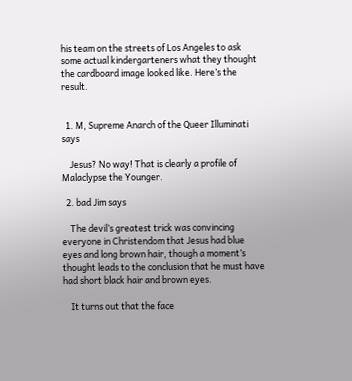his team on the streets of Los Angeles to ask some actual kindergarteners what they thought the cardboard image looked like. Here’s the result.


  1. M, Supreme Anarch of the Queer Illuminati says

    Jesus? No way! That is clearly a profile of Malaclypse the Younger.

  2. bad Jim says

    The devil’s greatest trick was convincing everyone in Christendom that Jesus had blue eyes and long brown hair, though a moment’s thought leads to the conclusion that he must have had short black hair and brown eyes.

    It turns out that the face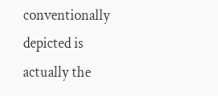conventionally depicted is actually the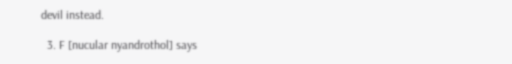devil instead.

  3. F [nucular nyandrothol] says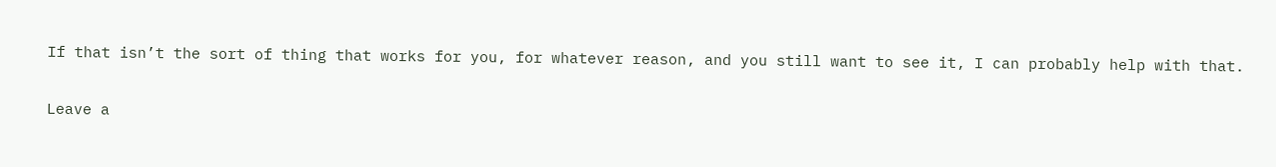If that isn’t the sort of thing that works for you, for whatever reason, and you still want to see it, I can probably help with that.

Leave a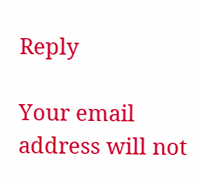Reply

Your email address will not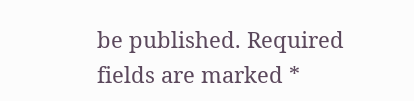be published. Required fields are marked *